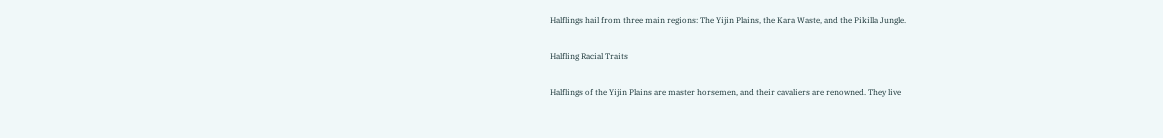Halflings hail from three main regions: The Yijin Plains, the Kara Waste, and the Pikilla Jungle.

Halfling Racial Traits

Halflings of the Yijin Plains are master horsemen, and their cavaliers are renowned. They live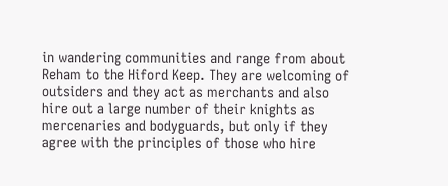in wandering communities and range from about Reham to the Hiford Keep. They are welcoming of outsiders and they act as merchants and also hire out a large number of their knights as mercenaries and bodyguards, but only if they agree with the principles of those who hire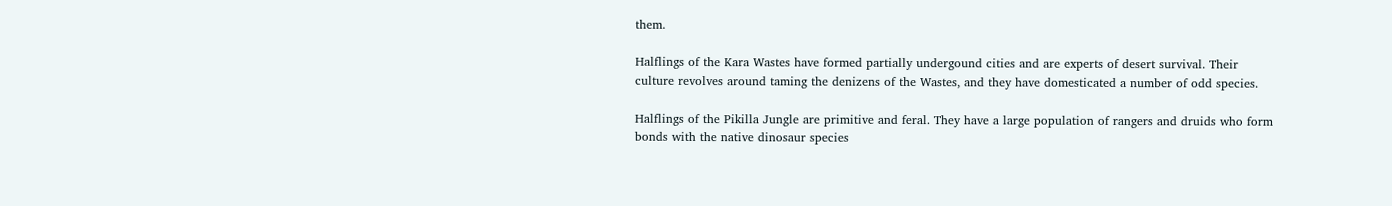them.

Halflings of the Kara Wastes have formed partially undergound cities and are experts of desert survival. Their culture revolves around taming the denizens of the Wastes, and they have domesticated a number of odd species.

Halflings of the Pikilla Jungle are primitive and feral. They have a large population of rangers and druids who form bonds with the native dinosaur species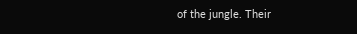of the jungle. Their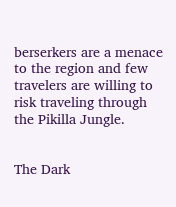berserkers are a menace to the region and few travelers are willing to risk traveling through the Pikilla Jungle.


The Dark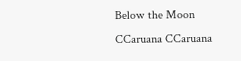Below the Moon CCaruana CCaruana